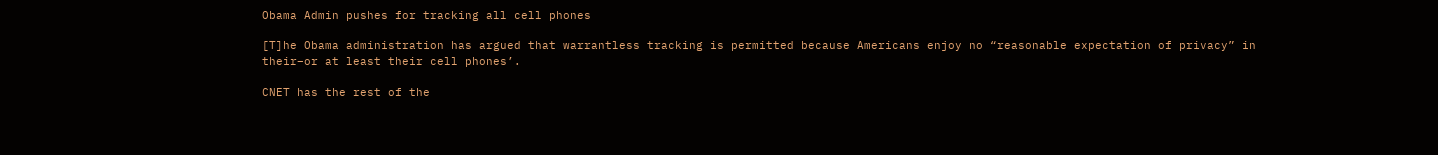Obama Admin pushes for tracking all cell phones

[T]he Obama administration has argued that warrantless tracking is permitted because Americans enjoy no “reasonable expectation of privacy” in their–or at least their cell phones’.

CNET has the rest of the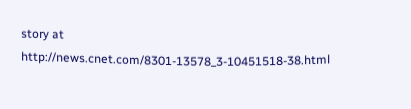story at http://news.cnet.com/8301-13578_3-10451518-38.html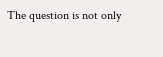The question is not only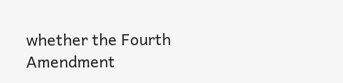whether the Fourth Amendment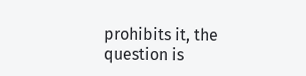prohibits it, the question is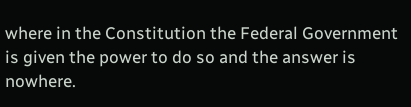where in the Constitution the Federal Government is given the power to do so and the answer is nowhere.